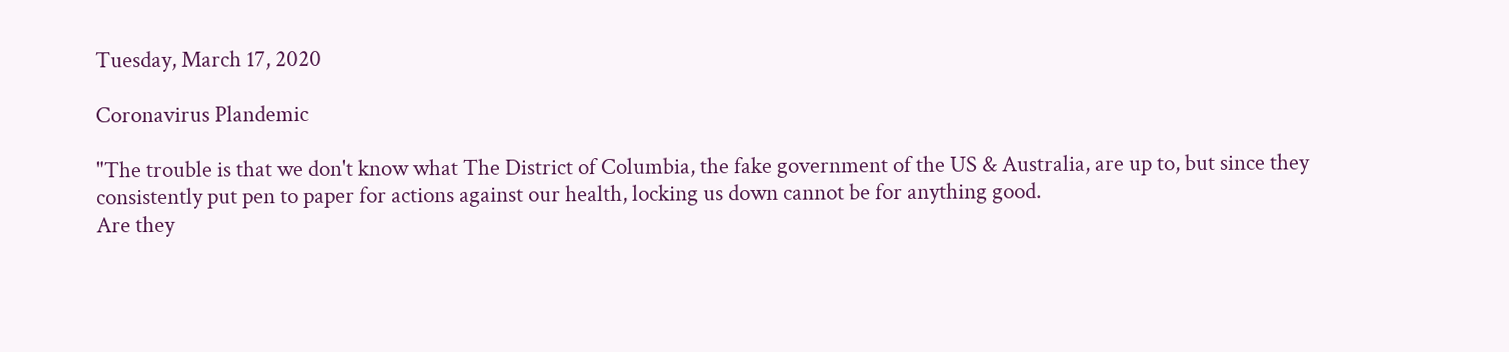Tuesday, March 17, 2020

Coronavirus Plandemic

"The trouble is that we don't know what The District of Columbia, the fake government of the US & Australia, are up to, but since they consistently put pen to paper for actions against our health, locking us down cannot be for anything good.
Are they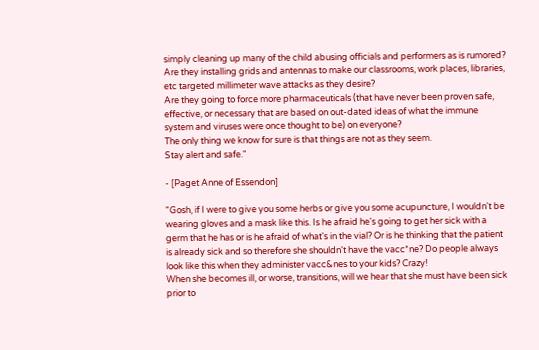simply cleaning up many of the child abusing officials and performers as is rumored?
Are they installing grids and antennas to make our classrooms, work places, libraries, etc targeted millimeter wave attacks as they desire?
Are they going to force more pharmaceuticals (that have never been proven safe, effective, or necessary that are based on out-dated ideas of what the immune system and viruses were once thought to be) on everyone?
The only thing we know for sure is that things are not as they seem.
Stay alert and safe."

- [Paget Anne of Essendon]

"Gosh, if I were to give you some herbs or give you some acupuncture, I wouldn't be wearing gloves and a mask like this. Is he afraid he's going to get her sick with a germ that he has or is he afraid of what's in the vial? Or is he thinking that the patient is already sick and so therefore she shouldn't have the vacc*ne? Do people always look like this when they administer vacc&nes to your kids? Crazy!
When she becomes ill, or worse, transitions, will we hear that she must have been sick prior to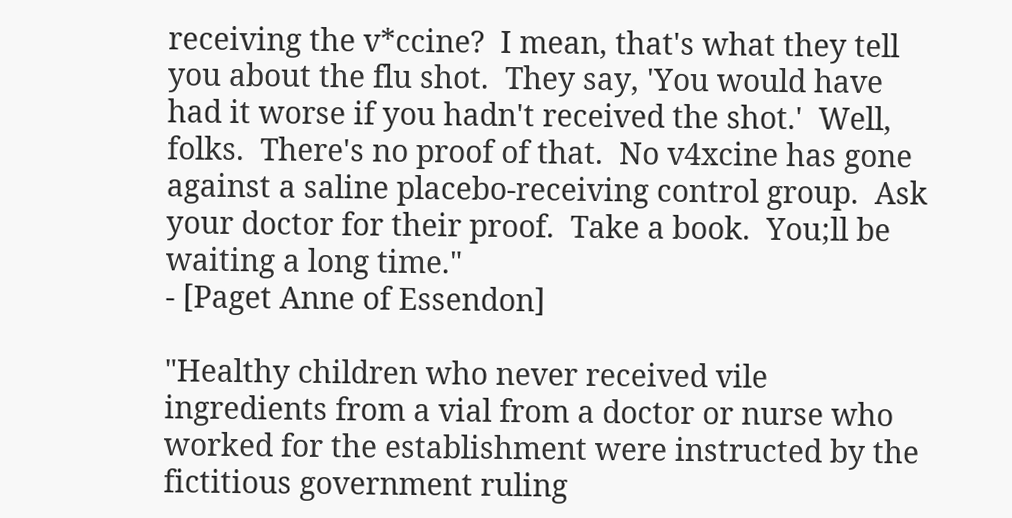receiving the v*ccine?  I mean, that's what they tell you about the flu shot.  They say, 'You would have had it worse if you hadn't received the shot.'  Well, folks.  There's no proof of that.  No v4xcine has gone against a saline placebo-receiving control group.  Ask your doctor for their proof.  Take a book.  You;ll be waiting a long time."
- [Paget Anne of Essendon]

"Healthy children who never received vile ingredients from a vial from a doctor or nurse who worked for the establishment were instructed by the fictitious government ruling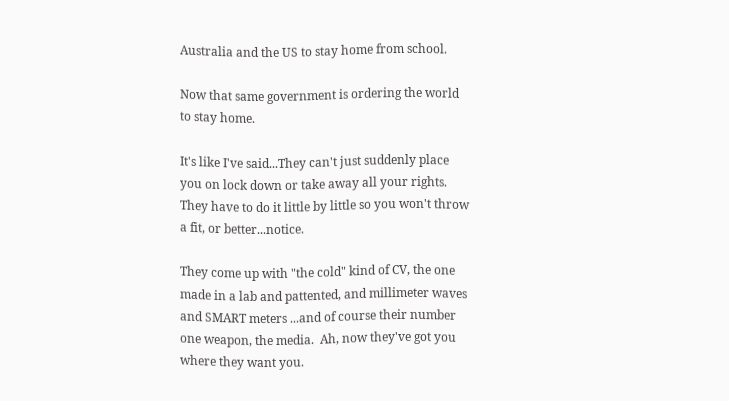Australia and the US to stay home from school.

Now that same government is ordering the world to stay home.

It's like I've said...They can't just suddenly place you on lock down or take away all your rights.  They have to do it little by little so you won't throw a fit, or better...notice.

They come up with "the cold" kind of CV, the one made in a lab and pattented, and millimeter waves and SMART meters ...and of course their number one weapon, the media.  Ah, now they've got you where they want you.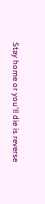Stay home or you'll die is reverse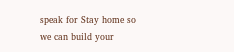speak for Stay home so we can build your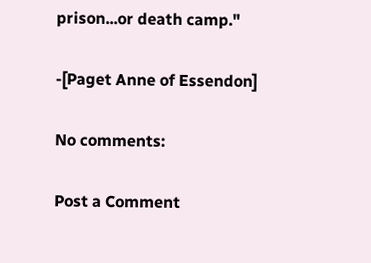prison...or death camp."

-[Paget Anne of Essendon]

No comments:

Post a Comment